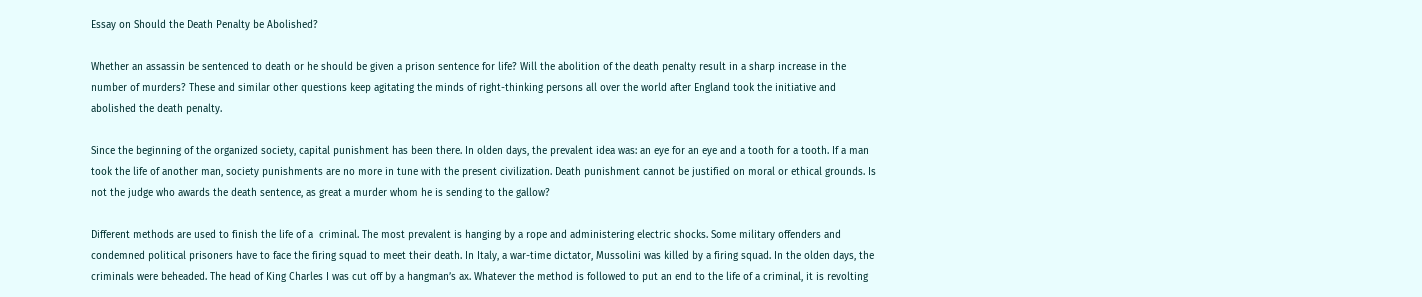Essay on Should the Death Penalty be Abolished?

Whether an assassin be sentenced to death or he should be given a prison sentence for life? Will the abolition of the death penalty result in a sharp increase in the number of murders? These and similar other questions keep agitating the minds of right-thinking persons all over the world after England took the initiative and abolished the death penalty.

Since the beginning of the organized society, capital punishment has been there. In olden days, the prevalent idea was: an eye for an eye and a tooth for a tooth. If a man took the life of another man, society punishments are no more in tune with the present civilization. Death punishment cannot be justified on moral or ethical grounds. Is not the judge who awards the death sentence, as great a murder whom he is sending to the gallow?

Different methods are used to finish the life of a  criminal. The most prevalent is hanging by a rope and administering electric shocks. Some military offenders and condemned political prisoners have to face the firing squad to meet their death. In Italy, a war-time dictator, Mussolini was killed by a firing squad. In the olden days, the criminals were beheaded. The head of King Charles I was cut off by a hangman’s ax. Whatever the method is followed to put an end to the life of a criminal, it is revolting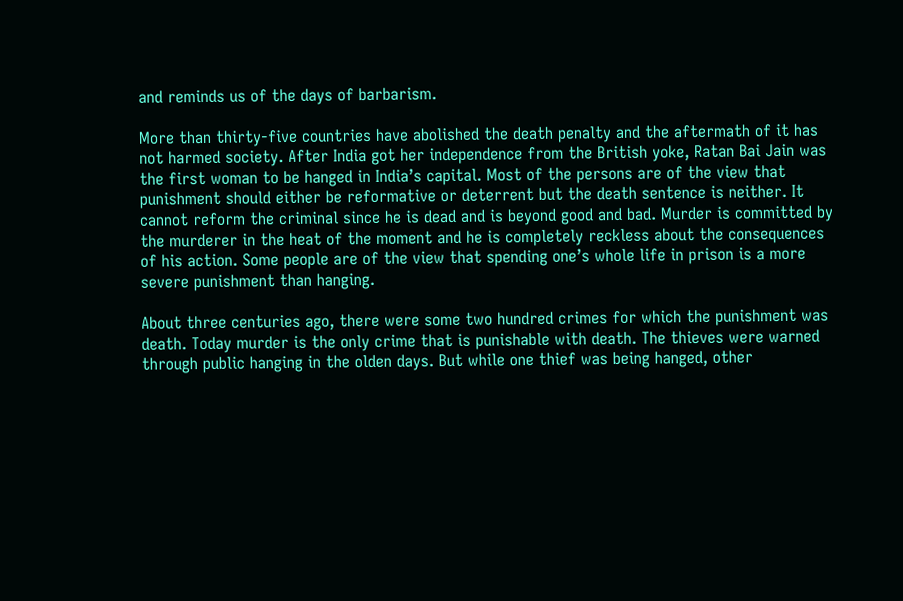and reminds us of the days of barbarism.

More than thirty-five countries have abolished the death penalty and the aftermath of it has not harmed society. After India got her independence from the British yoke, Ratan Bai Jain was the first woman to be hanged in India’s capital. Most of the persons are of the view that punishment should either be reformative or deterrent but the death sentence is neither. It cannot reform the criminal since he is dead and is beyond good and bad. Murder is committed by the murderer in the heat of the moment and he is completely reckless about the consequences of his action. Some people are of the view that spending one’s whole life in prison is a more severe punishment than hanging.

About three centuries ago, there were some two hundred crimes for which the punishment was death. Today murder is the only crime that is punishable with death. The thieves were warned through public hanging in the olden days. But while one thief was being hanged, other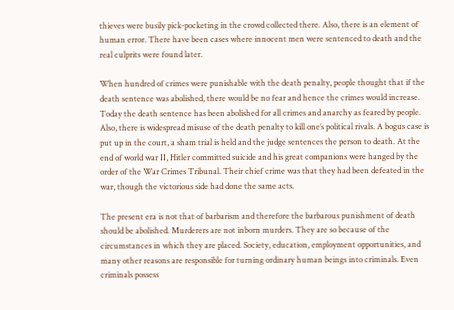thieves were busily pick-pocketing in the crowd collected there. Also, there is an element of human error. There have been cases where innocent men were sentenced to death and the real culprits were found later.

When hundred of crimes were punishable with the death penalty, people thought that if the death sentence was abolished, there would be no fear and hence the crimes would increase. Today the death sentence has been abolished for all crimes and anarchy as feared by people. Also, there is widespread misuse of the death penalty to kill one’s political rivals. A bogus case is put up in the court, a sham trial is held and the judge sentences the person to death. At the end of world war II, Hitler committed suicide and his great companions were hanged by the order of the War Crimes Tribunal. Their chief crime was that they had been defeated in the war, though the victorious side had done the same acts.

The present era is not that of barbarism and therefore the barbarous punishment of death should be abolished. Murderers are not inborn murders. They are so because of the circumstances in which they are placed. Society, education, employment opportunities, and many other reasons are responsible for turning ordinary human beings into criminals. Even criminals possess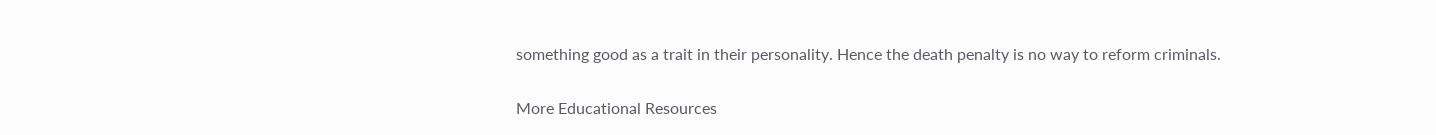something good as a trait in their personality. Hence the death penalty is no way to reform criminals.

More Educational Resources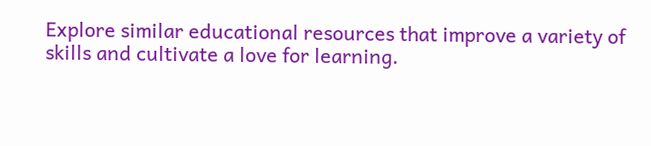Explore similar educational resources that improve a variety of skills and cultivate a love for learning.